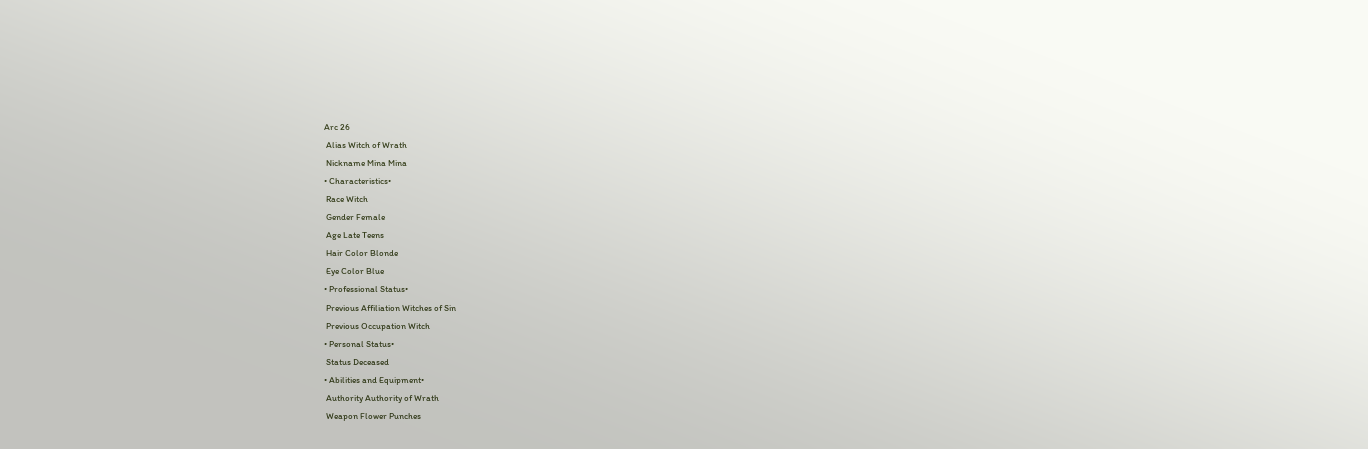Arc 26
 Alias Witch of Wrath
 Nickname Mina Mina
• Characteristics•
 Race Witch
 Gender Female
 Age Late Teens
 Hair Color Blonde
 Eye Color Blue
• Professional Status•
 Previous Affiliation Witches of Sin
 Previous Occupation Witch
• Personal Status•
 Status Deceased
• Abilities and Equipment•
 Authority Authority of Wrath
 Weapon Flower Punches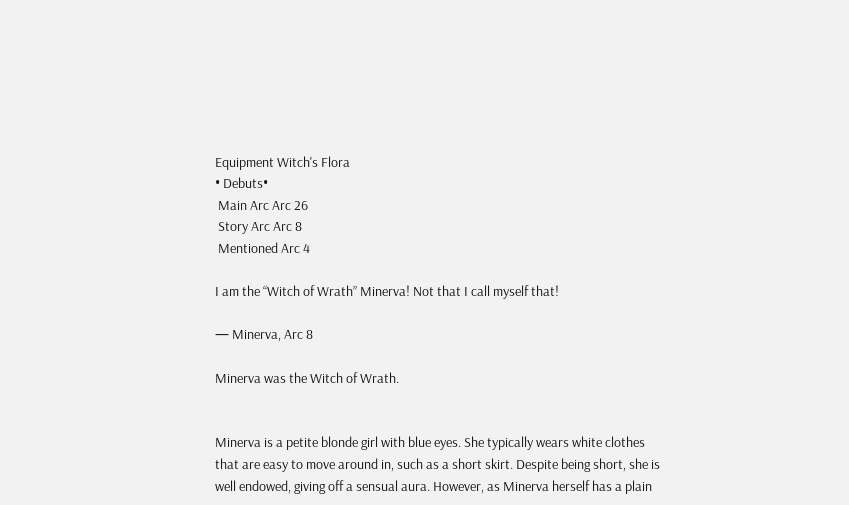Equipment Witch's Flora
• Debuts•
 Main Arc Arc 26
 Story Arc Arc 8
 Mentioned Arc 4

I am the “Witch of Wrath” Minerva! Not that I call myself that!

— Minerva, Arc 8

Minerva was the Witch of Wrath.


Minerva is a petite blonde girl with blue eyes. She typically wears white clothes that are easy to move around in, such as a short skirt. Despite being short, she is well endowed, giving off a sensual aura. However, as Minerva herself has a plain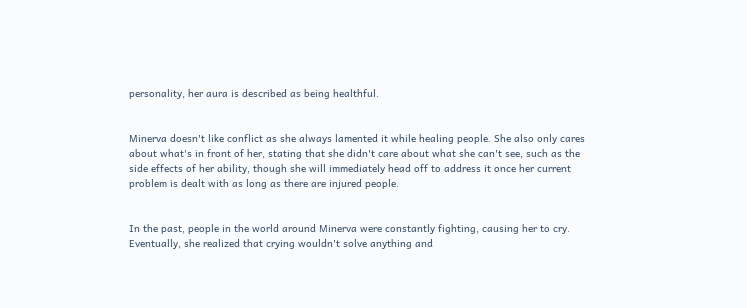personality, her aura is described as being healthful.


Minerva doesn't like conflict as she always lamented it while healing people. She also only cares about what's in front of her, stating that she didn't care about what she can't see, such as the side effects of her ability, though she will immediately head off to address it once her current problem is dealt with as long as there are injured people.


In the past, people in the world around Minerva were constantly fighting, causing her to cry. Eventually, she realized that crying wouldn't solve anything and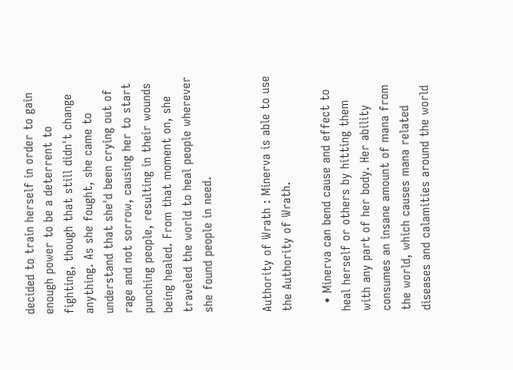decided to train herself in order to gain enough power to be a deterrent to fighting, though that still didn't change anything. As she fought, she came to understand that she'd been crying out of rage and not sorrow, causing her to start punching people, resulting in their wounds being healed. From that moment on, she traveled the world to heal people wherever she found people in need.


Authority of Wrath : Minerva is able to use the Authority of Wrath.

  • Minerva can bend cause and effect to heal herself or others by hitting them with any part of her body. Her ability consumes an insane amount of mana from the world, which causes mana related diseases and calamities around the world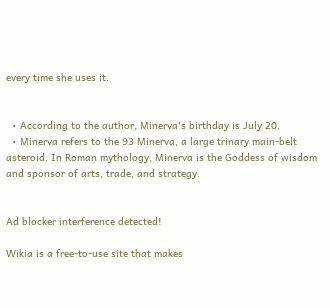every time she uses it.


  • According to the author, Minerva's birthday is July 20.
  • Minerva refers to the 93 Minerva, a large trinary main-belt asteroid. In Roman mythology, Minerva is the Goddess of wisdom and sponsor of arts, trade, and strategy.


Ad blocker interference detected!

Wikia is a free-to-use site that makes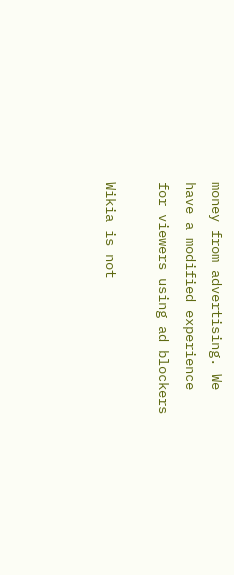money from advertising. We have a modified experience for viewers using ad blockers

Wikia is not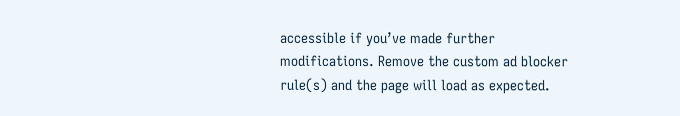accessible if you’ve made further modifications. Remove the custom ad blocker rule(s) and the page will load as expected.